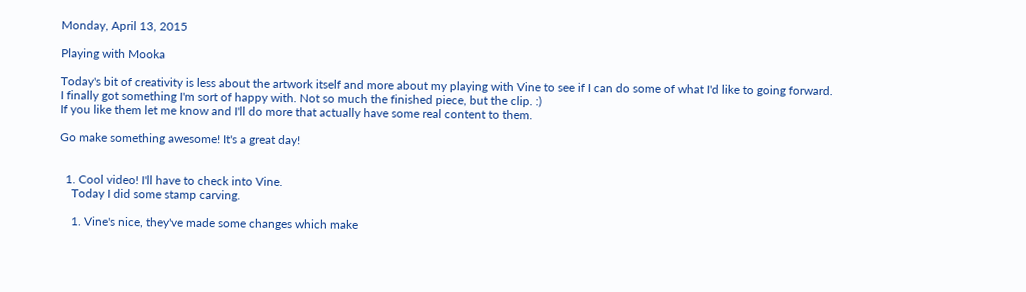Monday, April 13, 2015

Playing with Mooka

Today's bit of creativity is less about the artwork itself and more about my playing with Vine to see if I can do some of what I'd like to going forward.
I finally got something I'm sort of happy with. Not so much the finished piece, but the clip. :)
If you like them let me know and I'll do more that actually have some real content to them.

Go make something awesome! It's a great day!


  1. Cool video! I'll have to check into Vine.
    Today I did some stamp carving.

    1. Vine's nice, they've made some changes which make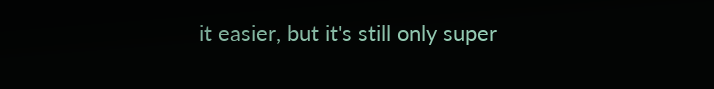it easier, but it's still only super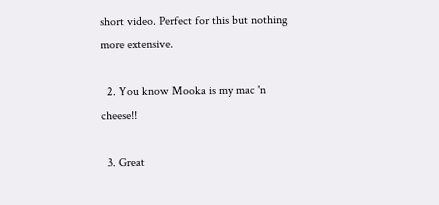short video. Perfect for this but nothing more extensive.

  2. You know Mooka is my mac 'n cheese!!

  3. Great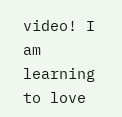video! I am learning to love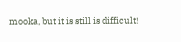mooka, but it is still is difficult!